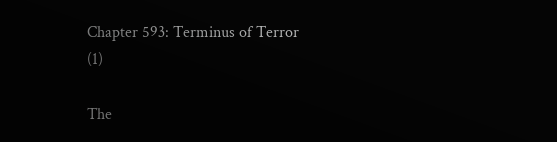Chapter 593: Terminus of Terror (1)

The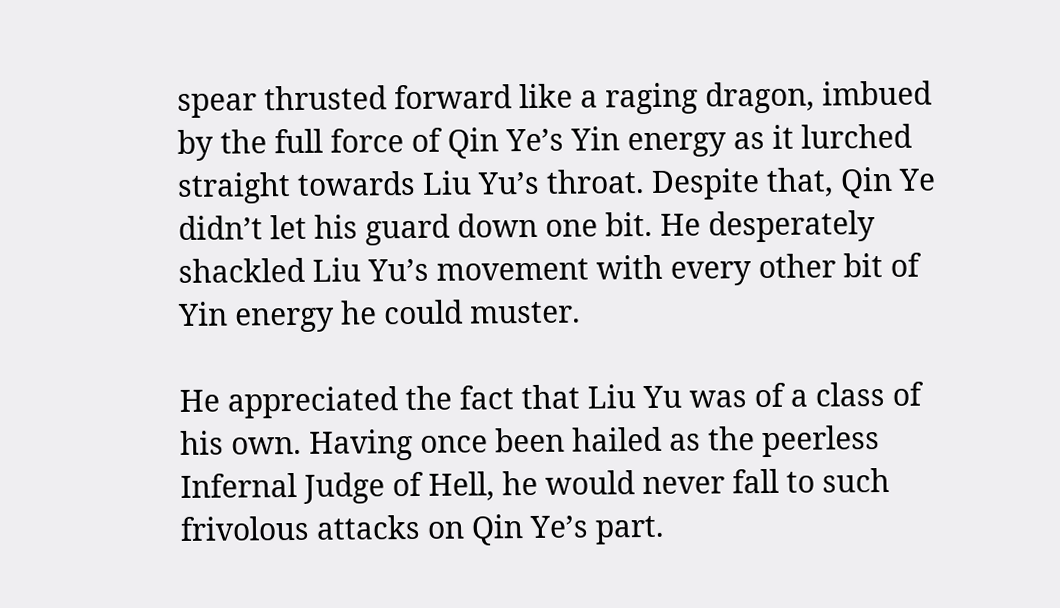spear thrusted forward like a raging dragon, imbued by the full force of Qin Ye’s Yin energy as it lurched straight towards Liu Yu’s throat. Despite that, Qin Ye didn’t let his guard down one bit. He desperately shackled Liu Yu’s movement with every other bit of Yin energy he could muster.

He appreciated the fact that Liu Yu was of a class of his own. Having once been hailed as the peerless Infernal Judge of Hell, he would never fall to such frivolous attacks on Qin Ye’s part.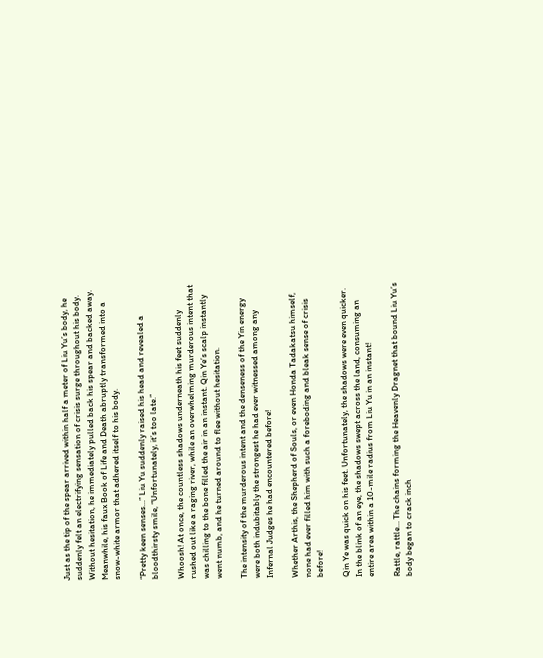Just as the tip of the spear arrived within half a meter of Liu Yu’s body, he suddenly felt an electrifying sensation of crisis surge throughout his body. Without hesitation, he immediately pulled back his spear and backed away. Meanwhile, his faux Book of Life and Death abruptly transformed into a snow-white armor that adhered itself to his body.

“Pretty keen senses…” Liu Yu suddenly raised his head and revealed a bloodthirsty smile, “Unfortunately, it’s too late.”

Whoosh! At once, the countless shadows underneath his feet suddenly rushed out like a raging river, while an overwhelming murderous intent that was chilling to the bone filled the air in an instant. Qin Ye’s scalp instantly went numb, and he turned around to flee without hesitation.

The intensity of the murderous intent and the denseness of the Yin energy were both indubitably the strongest he had ever witnessed among any Infernal Judges he had encountered before!

Whether Arthis, the Shepherd of Souls, or even Honda Tadakatsu himself, none had ever filled him with such a foreboding and bleak sense of crisis before!

Qin Ye was quick on his feet. Unfortunately, the shadows were even quicker. In the blink of an eye, the shadows swept across the land, consuming an entire area within a 10-mile radius from Liu Yu in an instant!

Rattle, rattle… The chains forming the Heavenly Dragnet that bound Liu Yu’s body began to crack inch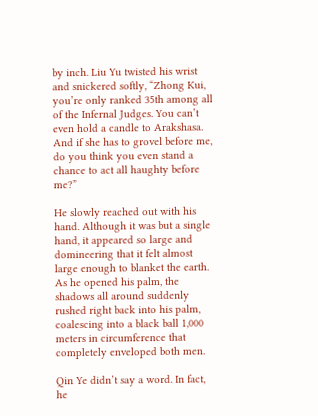by inch. Liu Yu twisted his wrist and snickered softly, “Zhong Kui, you’re only ranked 35th among all of the Infernal Judges. You can’t even hold a candle to Arakshasa. And if she has to grovel before me, do you think you even stand a chance to act all haughty before me?”

He slowly reached out with his hand. Although it was but a single hand, it appeared so large and domineering that it felt almost large enough to blanket the earth. As he opened his palm, the shadows all around suddenly rushed right back into his palm, coalescing into a black ball 1,000 meters in circumference that completely enveloped both men.

Qin Ye didn’t say a word. In fact, he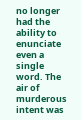no longer had the ability to enunciate even a single word. The air of murderous intent was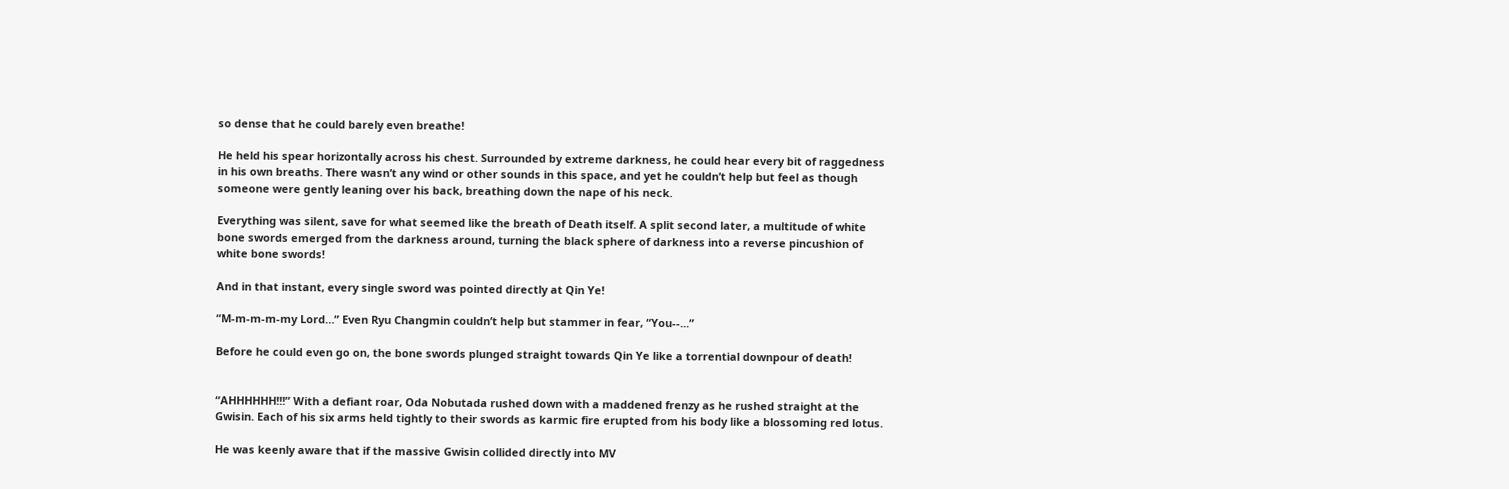so dense that he could barely even breathe!

He held his spear horizontally across his chest. Surrounded by extreme darkness, he could hear every bit of raggedness in his own breaths. There wasn’t any wind or other sounds in this space, and yet he couldn’t help but feel as though someone were gently leaning over his back, breathing down the nape of his neck.

Everything was silent, save for what seemed like the breath of Death itself. A split second later, a multitude of white bone swords emerged from the darkness around, turning the black sphere of darkness into a reverse pincushion of white bone swords!

And in that instant, every single sword was pointed directly at Qin Ye!

“M-m-m-m-my Lord…” Even Ryu Changmin couldn’t help but stammer in fear, “You--...”

Before he could even go on, the bone swords plunged straight towards Qin Ye like a torrential downpour of death!


“AHHHHHH!!!” With a defiant roar, Oda Nobutada rushed down with a maddened frenzy as he rushed straight at the Gwisin. Each of his six arms held tightly to their swords as karmic fire erupted from his body like a blossoming red lotus.

He was keenly aware that if the massive Gwisin collided directly into MV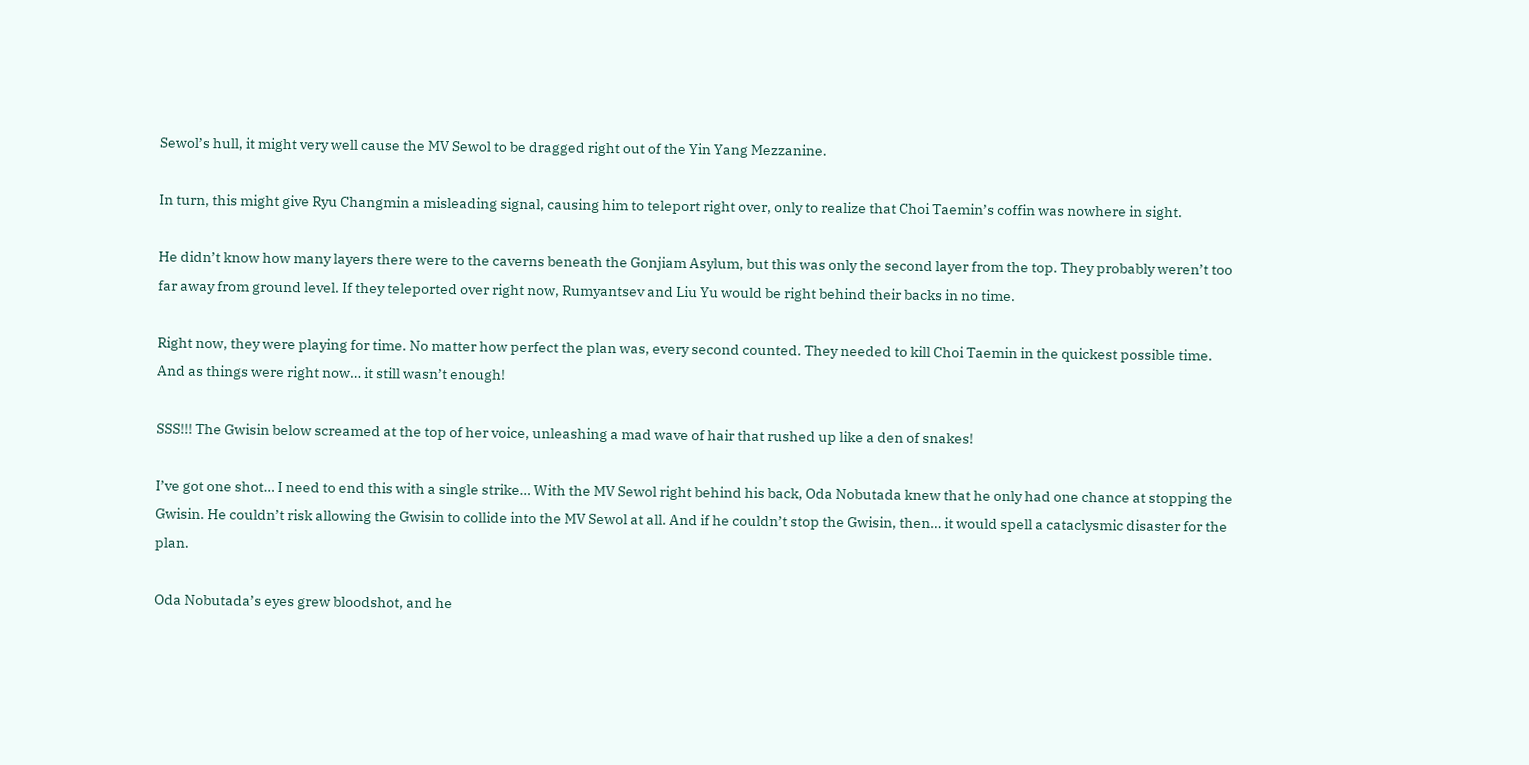Sewol’s hull, it might very well cause the MV Sewol to be dragged right out of the Yin Yang Mezzanine.

In turn, this might give Ryu Changmin a misleading signal, causing him to teleport right over, only to realize that Choi Taemin’s coffin was nowhere in sight.

He didn’t know how many layers there were to the caverns beneath the Gonjiam Asylum, but this was only the second layer from the top. They probably weren’t too far away from ground level. If they teleported over right now, Rumyantsev and Liu Yu would be right behind their backs in no time.

Right now, they were playing for time. No matter how perfect the plan was, every second counted. They needed to kill Choi Taemin in the quickest possible time. And as things were right now… it still wasn’t enough!

SSS!!! The Gwisin below screamed at the top of her voice, unleashing a mad wave of hair that rushed up like a den of snakes!

I’ve got one shot… I need to end this with a single strike… With the MV Sewol right behind his back, Oda Nobutada knew that he only had one chance at stopping the Gwisin. He couldn’t risk allowing the Gwisin to collide into the MV Sewol at all. And if he couldn’t stop the Gwisin, then… it would spell a cataclysmic disaster for the plan.

Oda Nobutada’s eyes grew bloodshot, and he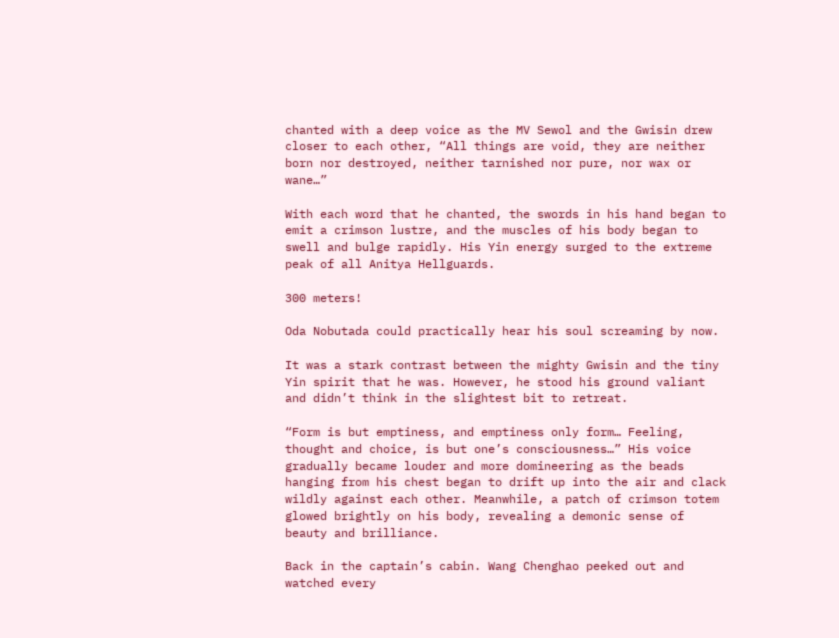chanted with a deep voice as the MV Sewol and the Gwisin drew closer to each other, “All things are void, they are neither born nor destroyed, neither tarnished nor pure, nor wax or wane…”

With each word that he chanted, the swords in his hand began to emit a crimson lustre, and the muscles of his body began to swell and bulge rapidly. His Yin energy surged to the extreme peak of all Anitya Hellguards.

300 meters!

Oda Nobutada could practically hear his soul screaming by now.

It was a stark contrast between the mighty Gwisin and the tiny Yin spirit that he was. However, he stood his ground valiant and didn’t think in the slightest bit to retreat.

“Form is but emptiness, and emptiness only form… Feeling, thought and choice, is but one’s consciousness…” His voice gradually became louder and more domineering as the beads hanging from his chest began to drift up into the air and clack wildly against each other. Meanwhile, a patch of crimson totem glowed brightly on his body, revealing a demonic sense of beauty and brilliance.

Back in the captain’s cabin. Wang Chenghao peeked out and watched every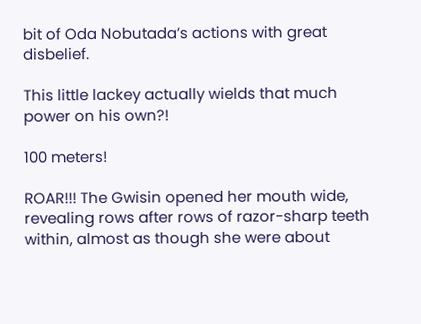bit of Oda Nobutada’s actions with great disbelief.

This little lackey actually wields that much power on his own?!

100 meters!

ROAR!!! The Gwisin opened her mouth wide, revealing rows after rows of razor-sharp teeth within, almost as though she were about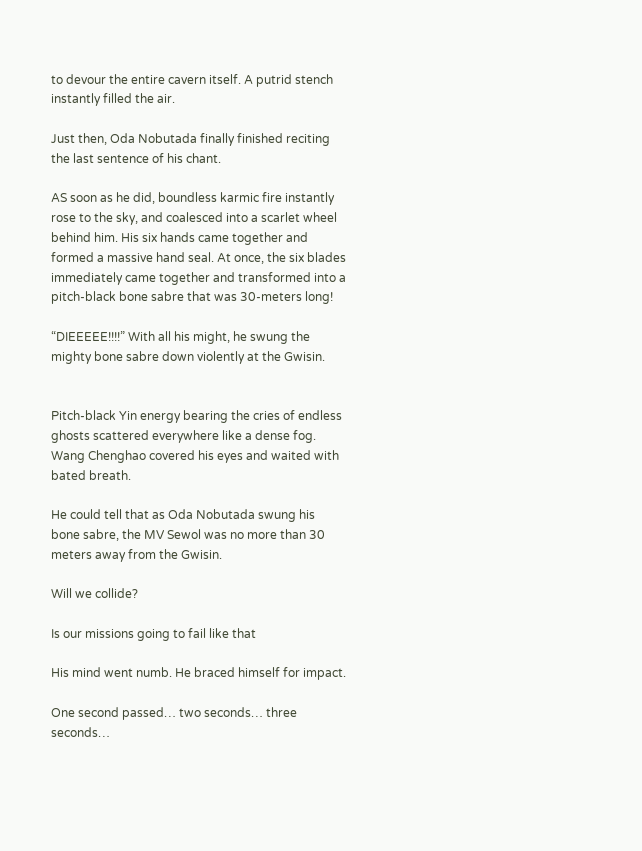to devour the entire cavern itself. A putrid stench instantly filled the air.

Just then, Oda Nobutada finally finished reciting the last sentence of his chant.

AS soon as he did, boundless karmic fire instantly rose to the sky, and coalesced into a scarlet wheel behind him. His six hands came together and formed a massive hand seal. At once, the six blades immediately came together and transformed into a pitch-black bone sabre that was 30-meters long!

“DIEEEEE!!!!” With all his might, he swung the mighty bone sabre down violently at the Gwisin.


Pitch-black Yin energy bearing the cries of endless ghosts scattered everywhere like a dense fog. Wang Chenghao covered his eyes and waited with bated breath.

He could tell that as Oda Nobutada swung his bone sabre, the MV Sewol was no more than 30 meters away from the Gwisin.

Will we collide?

Is our missions going to fail like that

His mind went numb. He braced himself for impact.

One second passed… two seconds… three seconds…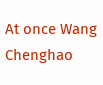At once Wang Chenghao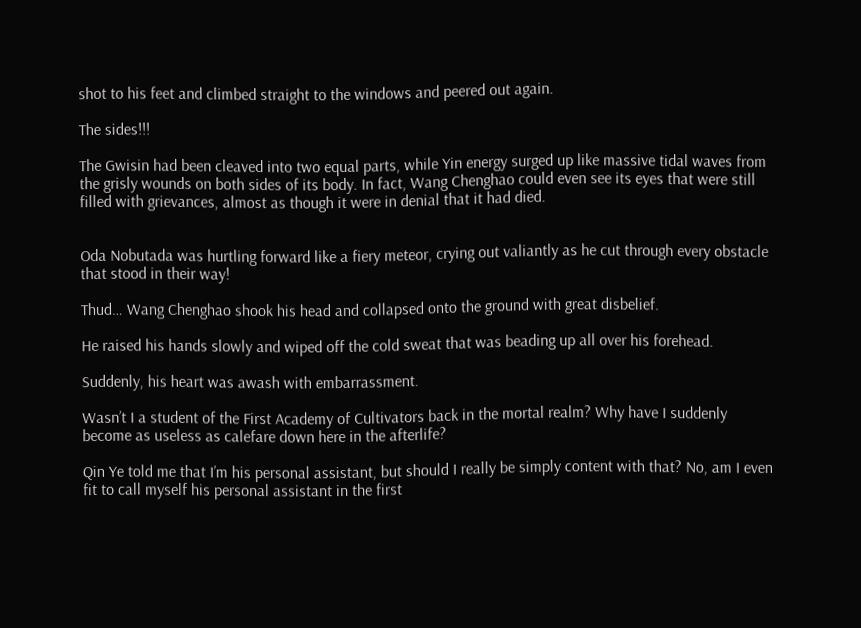shot to his feet and climbed straight to the windows and peered out again.

The sides!!!

The Gwisin had been cleaved into two equal parts, while Yin energy surged up like massive tidal waves from the grisly wounds on both sides of its body. In fact, Wang Chenghao could even see its eyes that were still filled with grievances, almost as though it were in denial that it had died.


Oda Nobutada was hurtling forward like a fiery meteor, crying out valiantly as he cut through every obstacle that stood in their way!

Thud… Wang Chenghao shook his head and collapsed onto the ground with great disbelief.

He raised his hands slowly and wiped off the cold sweat that was beading up all over his forehead.

Suddenly, his heart was awash with embarrassment.

Wasn’t I a student of the First Academy of Cultivators back in the mortal realm? Why have I suddenly become as useless as calefare down here in the afterlife?

Qin Ye told me that I’m his personal assistant, but should I really be simply content with that? No, am I even fit to call myself his personal assistant in the first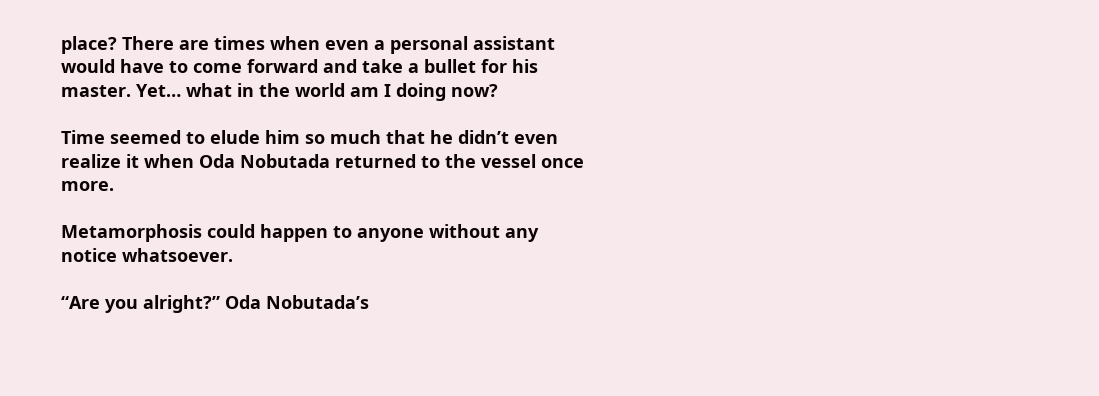place? There are times when even a personal assistant would have to come forward and take a bullet for his master. Yet… what in the world am I doing now?

Time seemed to elude him so much that he didn’t even realize it when Oda Nobutada returned to the vessel once more.

Metamorphosis could happen to anyone without any notice whatsoever.

“Are you alright?” Oda Nobutada’s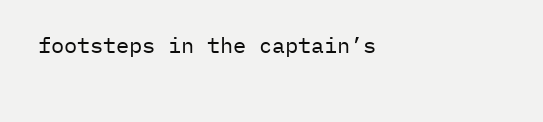footsteps in the captain’s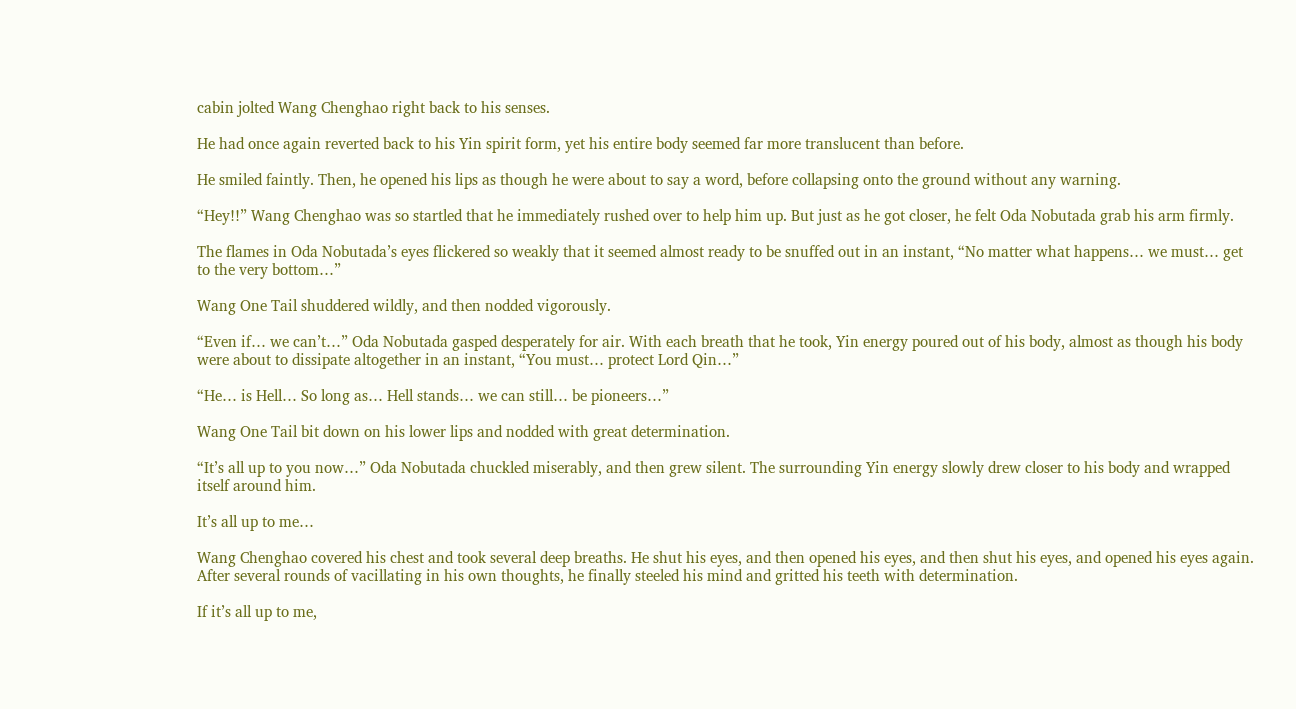cabin jolted Wang Chenghao right back to his senses.

He had once again reverted back to his Yin spirit form, yet his entire body seemed far more translucent than before.

He smiled faintly. Then, he opened his lips as though he were about to say a word, before collapsing onto the ground without any warning.

“Hey!!” Wang Chenghao was so startled that he immediately rushed over to help him up. But just as he got closer, he felt Oda Nobutada grab his arm firmly.

The flames in Oda Nobutada’s eyes flickered so weakly that it seemed almost ready to be snuffed out in an instant, “No matter what happens… we must… get to the very bottom…”

Wang One Tail shuddered wildly, and then nodded vigorously.

“Even if… we can’t…” Oda Nobutada gasped desperately for air. With each breath that he took, Yin energy poured out of his body, almost as though his body were about to dissipate altogether in an instant, “You must… protect Lord Qin…”

“He… is Hell… So long as… Hell stands… we can still… be pioneers…”

Wang One Tail bit down on his lower lips and nodded with great determination.

“It’s all up to you now…” Oda Nobutada chuckled miserably, and then grew silent. The surrounding Yin energy slowly drew closer to his body and wrapped itself around him.

It’s all up to me…

Wang Chenghao covered his chest and took several deep breaths. He shut his eyes, and then opened his eyes, and then shut his eyes, and opened his eyes again. After several rounds of vacillating in his own thoughts, he finally steeled his mind and gritted his teeth with determination.

If it’s all up to me,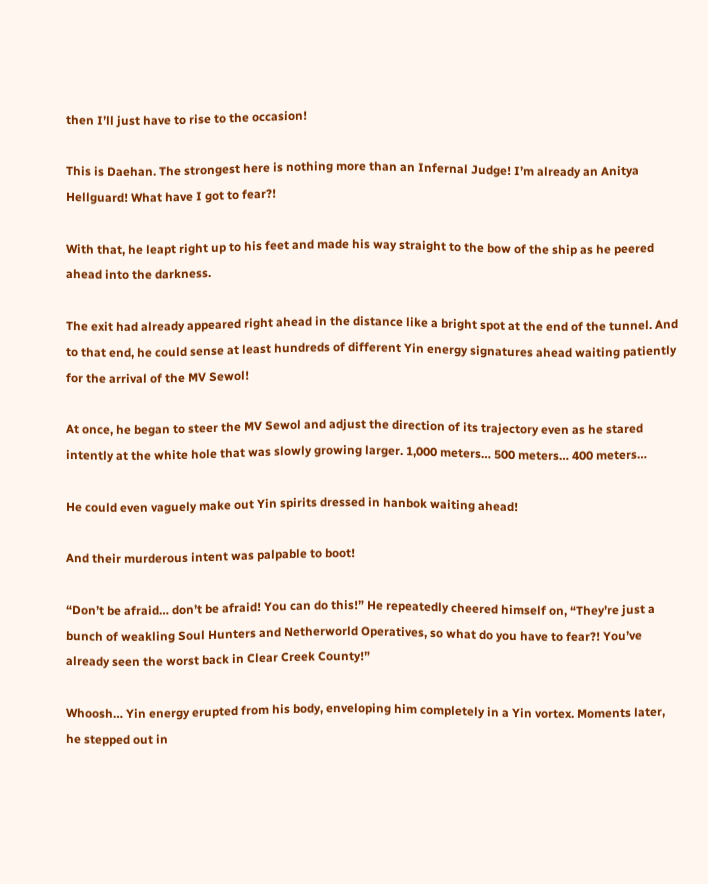then I’ll just have to rise to the occasion!

This is Daehan. The strongest here is nothing more than an Infernal Judge! I’m already an Anitya Hellguard! What have I got to fear?!

With that, he leapt right up to his feet and made his way straight to the bow of the ship as he peered ahead into the darkness.

The exit had already appeared right ahead in the distance like a bright spot at the end of the tunnel. And to that end, he could sense at least hundreds of different Yin energy signatures ahead waiting patiently for the arrival of the MV Sewol!

At once, he began to steer the MV Sewol and adjust the direction of its trajectory even as he stared intently at the white hole that was slowly growing larger. 1,000 meters… 500 meters… 400 meters…

He could even vaguely make out Yin spirits dressed in hanbok waiting ahead!

And their murderous intent was palpable to boot!

“Don’t be afraid… don’t be afraid! You can do this!” He repeatedly cheered himself on, “They’re just a bunch of weakling Soul Hunters and Netherworld Operatives, so what do you have to fear?! You’ve already seen the worst back in Clear Creek County!”

Whoosh… Yin energy erupted from his body, enveloping him completely in a Yin vortex. Moments later, he stepped out in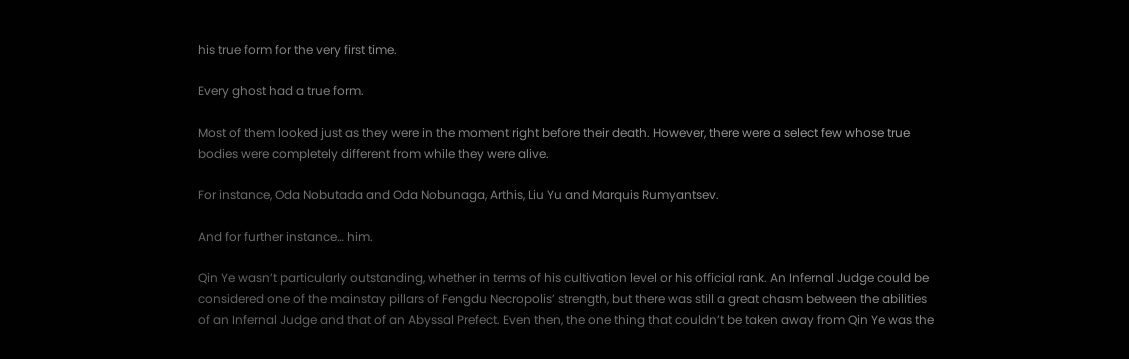his true form for the very first time.

Every ghost had a true form.

Most of them looked just as they were in the moment right before their death. However, there were a select few whose true bodies were completely different from while they were alive.

For instance, Oda Nobutada and Oda Nobunaga, Arthis, Liu Yu and Marquis Rumyantsev.

And for further instance… him.

Qin Ye wasn’t particularly outstanding, whether in terms of his cultivation level or his official rank. An Infernal Judge could be considered one of the mainstay pillars of Fengdu Necropolis’ strength, but there was still a great chasm between the abilities of an Infernal Judge and that of an Abyssal Prefect. Even then, the one thing that couldn’t be taken away from Qin Ye was the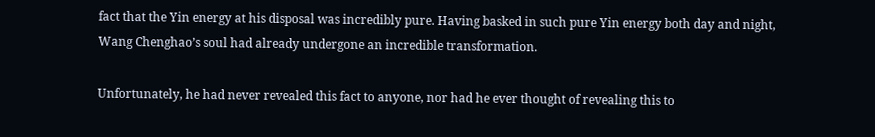fact that the Yin energy at his disposal was incredibly pure. Having basked in such pure Yin energy both day and night, Wang Chenghao’s soul had already undergone an incredible transformation.

Unfortunately, he had never revealed this fact to anyone, nor had he ever thought of revealing this to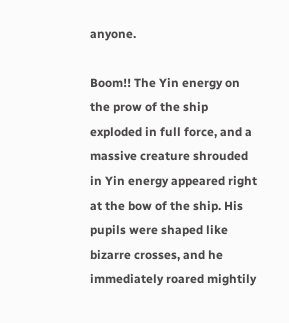anyone.

Boom!! The Yin energy on the prow of the ship exploded in full force, and a massive creature shrouded in Yin energy appeared right at the bow of the ship. His pupils were shaped like bizarre crosses, and he immediately roared mightily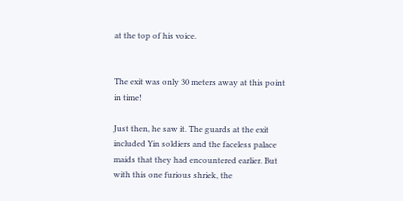at the top of his voice.


The exit was only 30 meters away at this point in time!

Just then, he saw it. The guards at the exit included Yin soldiers and the faceless palace maids that they had encountered earlier. But with this one furious shriek, the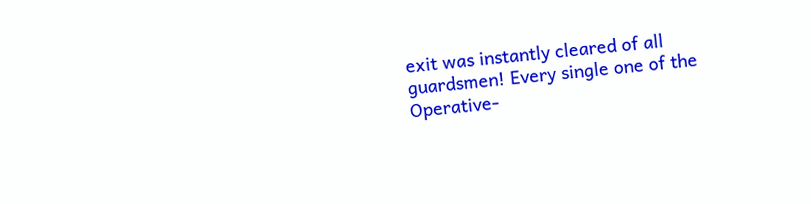exit was instantly cleared of all guardsmen! Every single one of the Operative-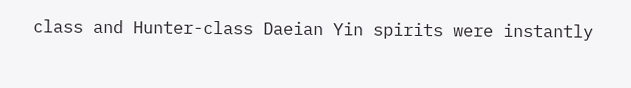class and Hunter-class Daeian Yin spirits were instantly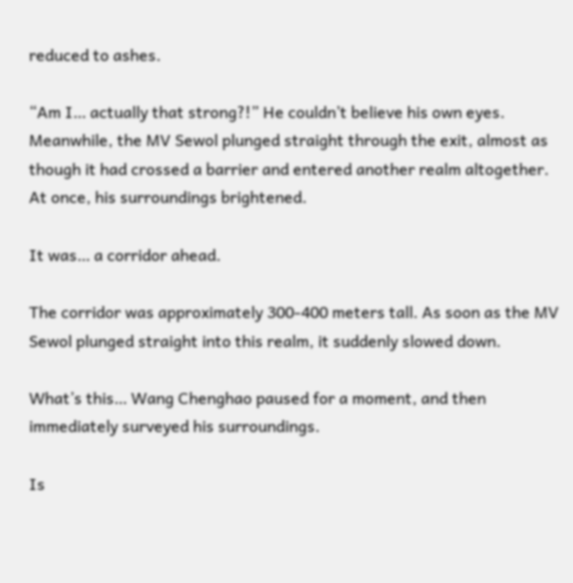reduced to ashes.

“Am I… actually that strong?!” He couldn’t believe his own eyes. Meanwhile, the MV Sewol plunged straight through the exit, almost as though it had crossed a barrier and entered another realm altogether. At once, his surroundings brightened.

It was… a corridor ahead.

The corridor was approximately 300-400 meters tall. As soon as the MV Sewol plunged straight into this realm, it suddenly slowed down.

What’s this… Wang Chenghao paused for a moment, and then immediately surveyed his surroundings.

Is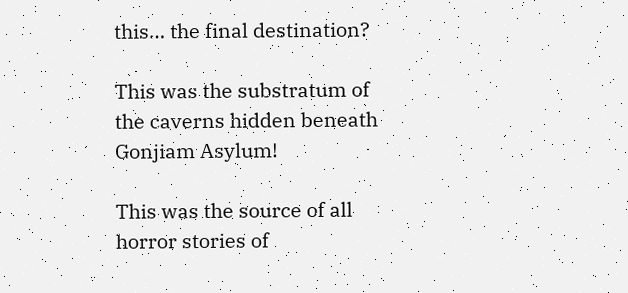this… the final destination?

This was the substratum of the caverns hidden beneath Gonjiam Asylum!

This was the source of all horror stories of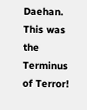Daehan. This was the Terminus of Terror!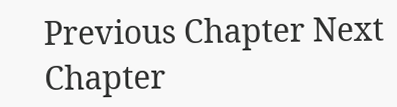Previous Chapter Next Chapter